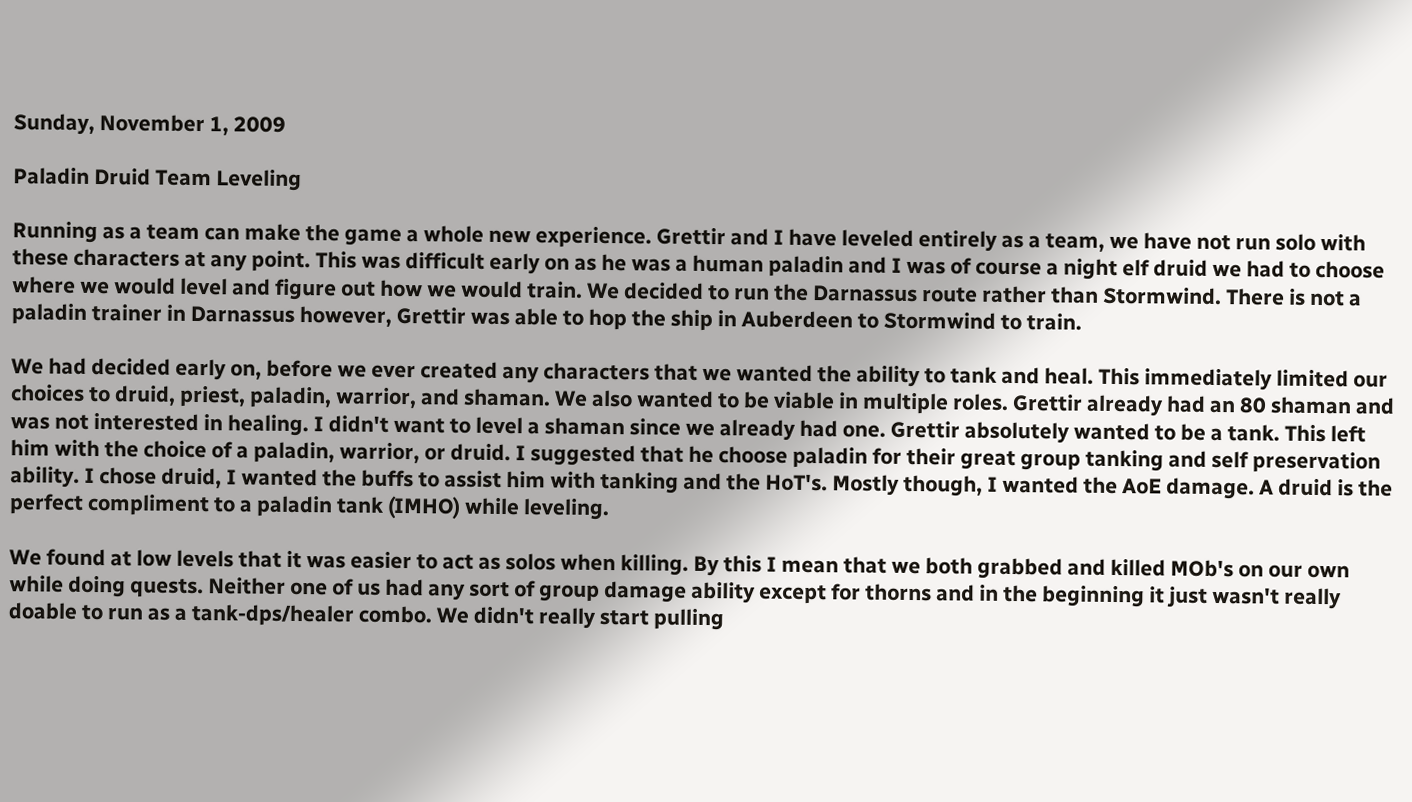Sunday, November 1, 2009

Paladin Druid Team Leveling

Running as a team can make the game a whole new experience. Grettir and I have leveled entirely as a team, we have not run solo with these characters at any point. This was difficult early on as he was a human paladin and I was of course a night elf druid we had to choose where we would level and figure out how we would train. We decided to run the Darnassus route rather than Stormwind. There is not a paladin trainer in Darnassus however, Grettir was able to hop the ship in Auberdeen to Stormwind to train.

We had decided early on, before we ever created any characters that we wanted the ability to tank and heal. This immediately limited our choices to druid, priest, paladin, warrior, and shaman. We also wanted to be viable in multiple roles. Grettir already had an 80 shaman and was not interested in healing. I didn't want to level a shaman since we already had one. Grettir absolutely wanted to be a tank. This left him with the choice of a paladin, warrior, or druid. I suggested that he choose paladin for their great group tanking and self preservation ability. I chose druid, I wanted the buffs to assist him with tanking and the HoT's. Mostly though, I wanted the AoE damage. A druid is the perfect compliment to a paladin tank (IMHO) while leveling.

We found at low levels that it was easier to act as solos when killing. By this I mean that we both grabbed and killed MOb's on our own while doing quests. Neither one of us had any sort of group damage ability except for thorns and in the beginning it just wasn't really doable to run as a tank-dps/healer combo. We didn't really start pulling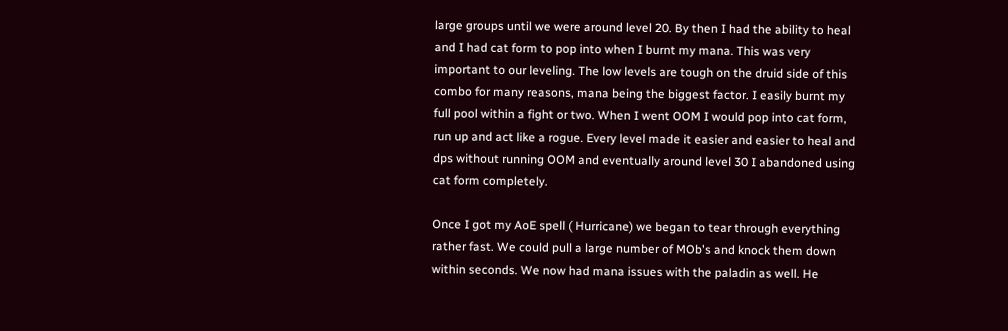large groups until we were around level 20. By then I had the ability to heal and I had cat form to pop into when I burnt my mana. This was very important to our leveling. The low levels are tough on the druid side of this combo for many reasons, mana being the biggest factor. I easily burnt my full pool within a fight or two. When I went OOM I would pop into cat form, run up and act like a rogue. Every level made it easier and easier to heal and dps without running OOM and eventually around level 30 I abandoned using cat form completely.

Once I got my AoE spell ( Hurricane) we began to tear through everything rather fast. We could pull a large number of MOb's and knock them down within seconds. We now had mana issues with the paladin as well. He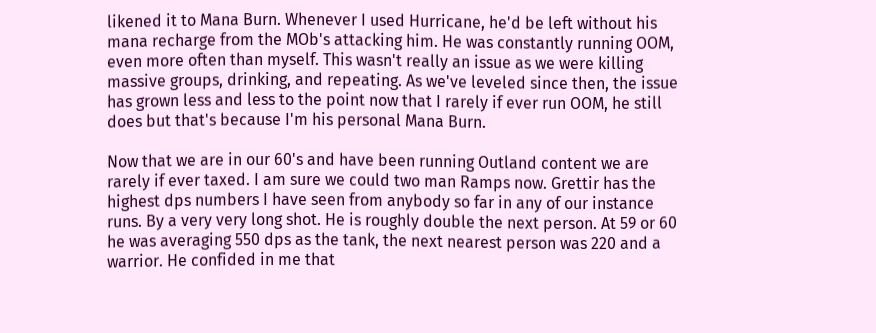likened it to Mana Burn. Whenever I used Hurricane, he'd be left without his mana recharge from the MOb's attacking him. He was constantly running OOM, even more often than myself. This wasn't really an issue as we were killing massive groups, drinking, and repeating. As we've leveled since then, the issue has grown less and less to the point now that I rarely if ever run OOM, he still does but that's because I'm his personal Mana Burn.

Now that we are in our 60's and have been running Outland content we are rarely if ever taxed. I am sure we could two man Ramps now. Grettir has the highest dps numbers I have seen from anybody so far in any of our instance runs. By a very very long shot. He is roughly double the next person. At 59 or 60 he was averaging 550 dps as the tank, the next nearest person was 220 and a warrior. He confided in me that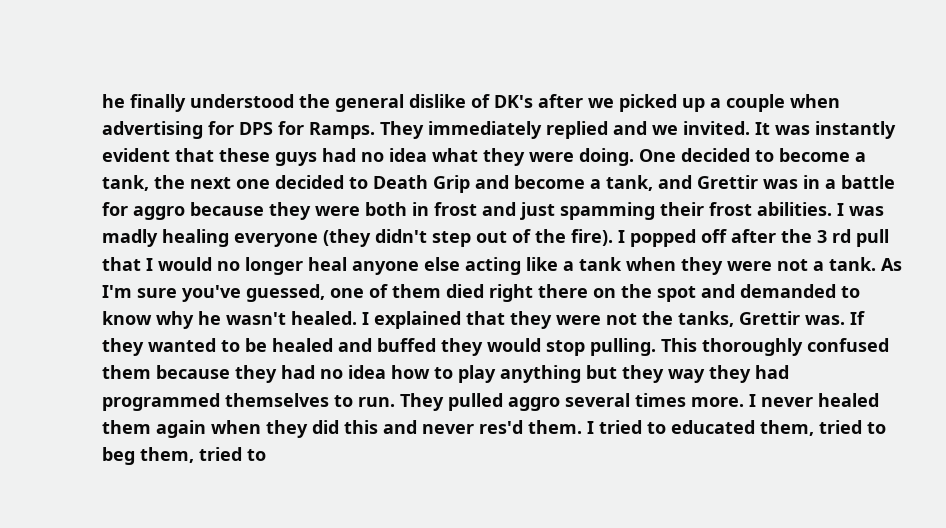he finally understood the general dislike of DK's after we picked up a couple when advertising for DPS for Ramps. They immediately replied and we invited. It was instantly evident that these guys had no idea what they were doing. One decided to become a tank, the next one decided to Death Grip and become a tank, and Grettir was in a battle for aggro because they were both in frost and just spamming their frost abilities. I was madly healing everyone (they didn't step out of the fire). I popped off after the 3 rd pull that I would no longer heal anyone else acting like a tank when they were not a tank. As I'm sure you've guessed, one of them died right there on the spot and demanded to know why he wasn't healed. I explained that they were not the tanks, Grettir was. If they wanted to be healed and buffed they would stop pulling. This thoroughly confused them because they had no idea how to play anything but they way they had programmed themselves to run. They pulled aggro several times more. I never healed them again when they did this and never res'd them. I tried to educated them, tried to beg them, tried to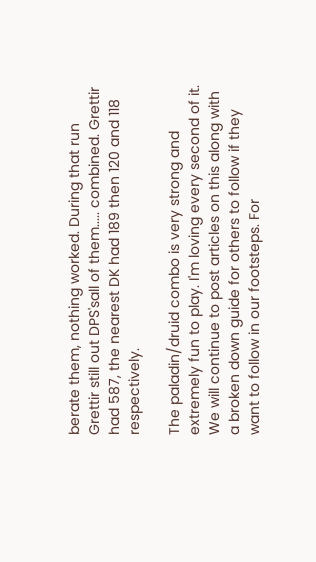berate them, nothing worked. During that run Grettir still out DPS'sall of them..... combined. Grettir had 587, the nearest DK had 189 then 120 and 118 respectively.

The paladin/druid combo is very strong and extremely fun to play. I'm loving every second of it. We will continue to post articles on this along with a broken down guide for others to follow if they want to follow in our footsteps. For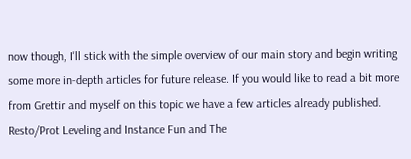now though, I'll stick with the simple overview of our main story and begin writing some more in-depth articles for future release. If you would like to read a bit more from Grettir and myself on this topic we have a few articles already published. Resto/Prot Leveling and Instance Fun and The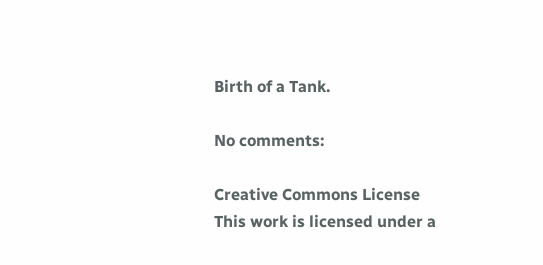Birth of a Tank.

No comments:

Creative Commons License
This work is licensed under a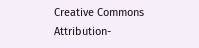Creative Commons Attribution-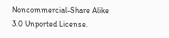Noncommercial-Share Alike 3.0 Unported License.